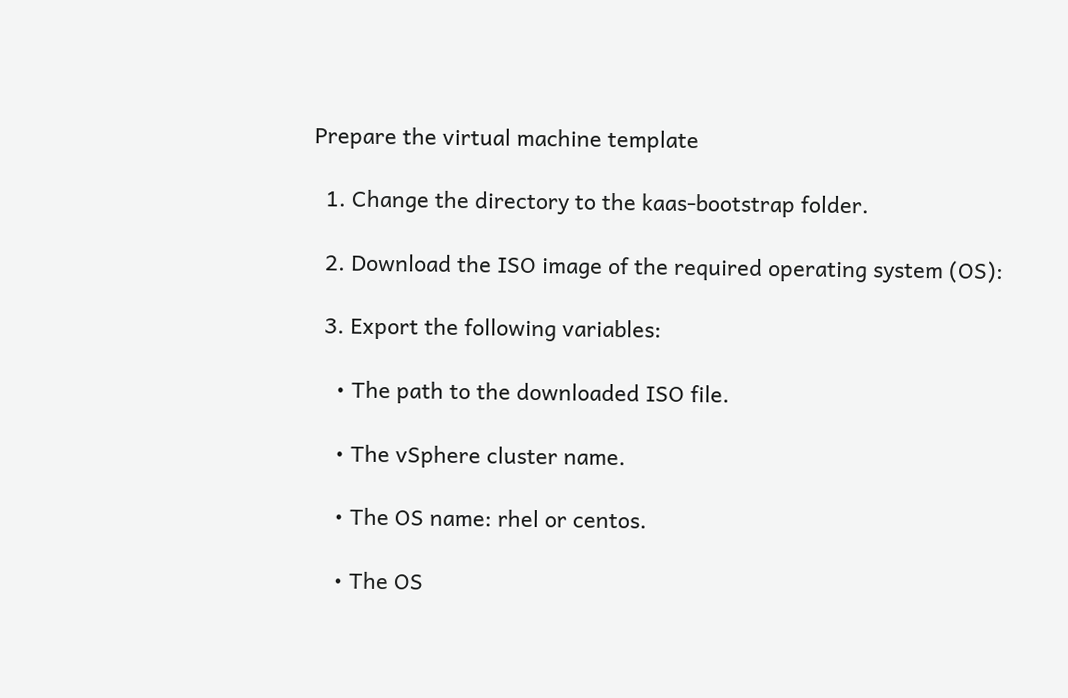Prepare the virtual machine template

  1. Change the directory to the kaas-bootstrap folder.

  2. Download the ISO image of the required operating system (OS):

  3. Export the following variables:

    • The path to the downloaded ISO file.

    • The vSphere cluster name.

    • The OS name: rhel or centos.

    • The OS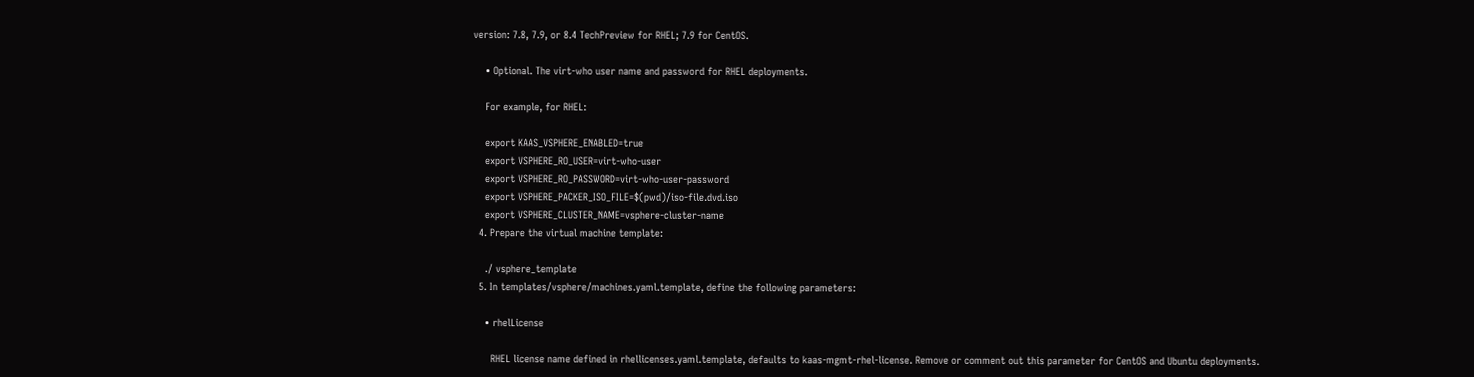version: 7.8, 7.9, or 8.4 TechPreview for RHEL; 7.9 for CentOS.

    • Optional. The virt-who user name and password for RHEL deployments.

    For example, for RHEL:

    export KAAS_VSPHERE_ENABLED=true
    export VSPHERE_RO_USER=virt-who-user
    export VSPHERE_RO_PASSWORD=virt-who-user-password
    export VSPHERE_PACKER_ISO_FILE=$(pwd)/iso-file.dvd.iso
    export VSPHERE_CLUSTER_NAME=vsphere-cluster-name
  4. Prepare the virtual machine template:

    ./ vsphere_template
  5. In templates/vsphere/machines.yaml.template, define the following parameters:

    • rhelLicense

      RHEL license name defined in rhellicenses.yaml.template, defaults to kaas-mgmt-rhel-license. Remove or comment out this parameter for CentOS and Ubuntu deployments.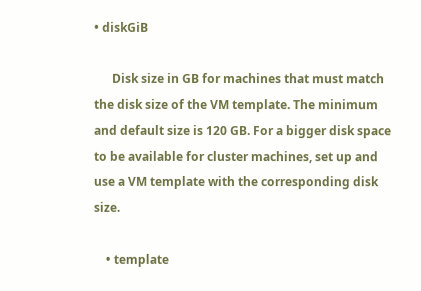• diskGiB

      Disk size in GB for machines that must match the disk size of the VM template. The minimum and default size is 120 GB. For a bigger disk space to be available for cluster machines, set up and use a VM template with the corresponding disk size.

    • template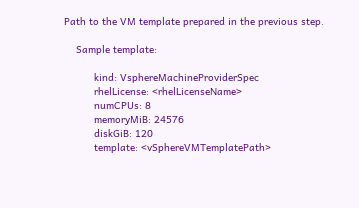Path to the VM template prepared in the previous step.

    Sample template:

          kind: VsphereMachineProviderSpec
          rhelLicense: <rhelLicenseName>
          numCPUs: 8
          memoryMiB: 24576
          diskGiB: 120
          template: <vSphereVMTemplatePath>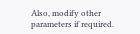Also, modify other parameters if required.